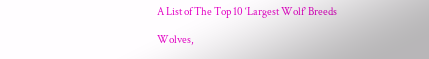A List of The Top 10 ‘Largest Wolf’ Breeds

Wolves,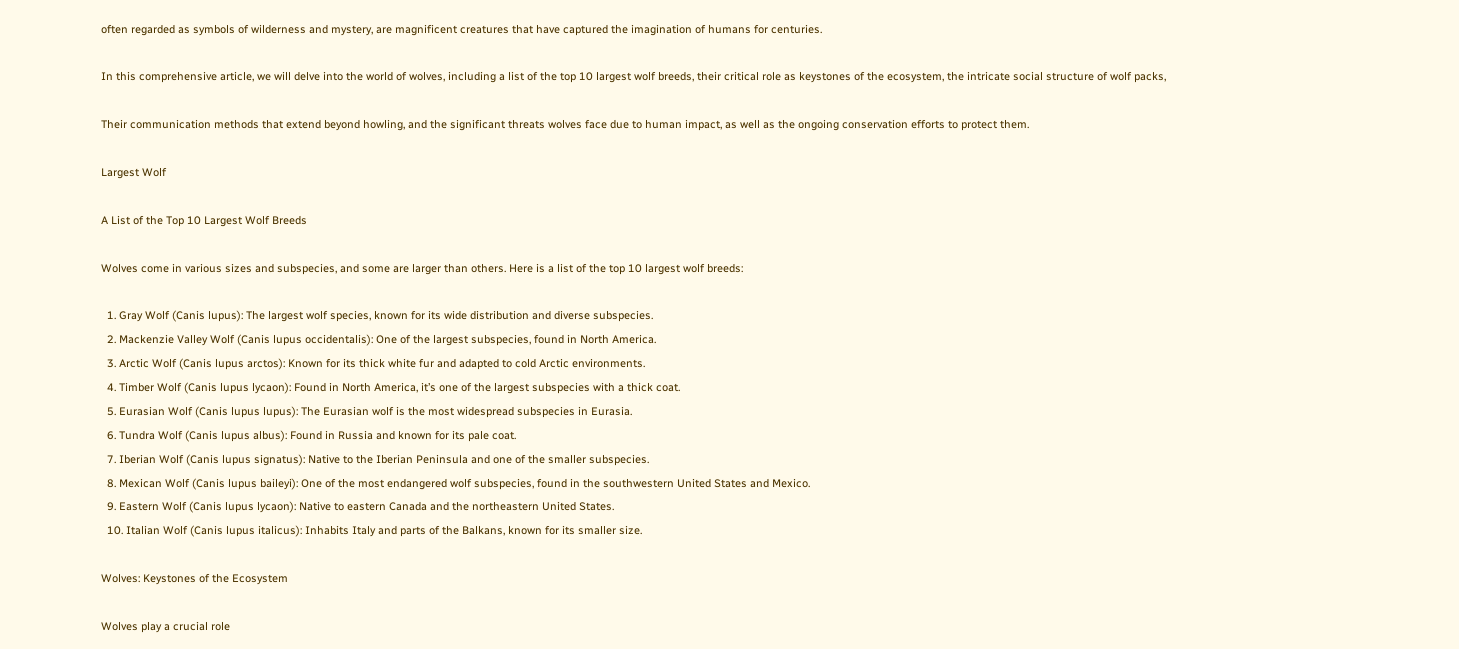often regarded as symbols of wilderness and mystery, are magnificent creatures that have captured the imagination of humans for centuries.

In this comprehensive article, we will delve into the world of wolves, including a list of the top 10 largest wolf breeds, their critical role as keystones of the ecosystem, the intricate social structure of wolf packs,

Their communication methods that extend beyond howling, and the significant threats wolves face due to human impact, as well as the ongoing conservation efforts to protect them.

Largest Wolf

A List of the Top 10 Largest Wolf Breeds

Wolves come in various sizes and subspecies, and some are larger than others. Here is a list of the top 10 largest wolf breeds:

  1. Gray Wolf (Canis lupus): The largest wolf species, known for its wide distribution and diverse subspecies.
  2. Mackenzie Valley Wolf (Canis lupus occidentalis): One of the largest subspecies, found in North America.
  3. Arctic Wolf (Canis lupus arctos): Known for its thick white fur and adapted to cold Arctic environments.
  4. Timber Wolf (Canis lupus lycaon): Found in North America, it’s one of the largest subspecies with a thick coat.
  5. Eurasian Wolf (Canis lupus lupus): The Eurasian wolf is the most widespread subspecies in Eurasia.
  6. Tundra Wolf (Canis lupus albus): Found in Russia and known for its pale coat.
  7. Iberian Wolf (Canis lupus signatus): Native to the Iberian Peninsula and one of the smaller subspecies.
  8. Mexican Wolf (Canis lupus baileyi): One of the most endangered wolf subspecies, found in the southwestern United States and Mexico.
  9. Eastern Wolf (Canis lupus lycaon): Native to eastern Canada and the northeastern United States.
  10. Italian Wolf (Canis lupus italicus): Inhabits Italy and parts of the Balkans, known for its smaller size.

Wolves: Keystones of the Ecosystem

Wolves play a crucial role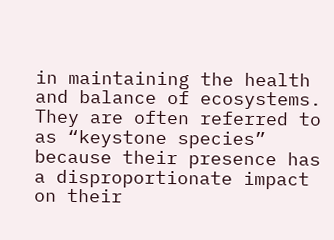in maintaining the health and balance of ecosystems. They are often referred to as “keystone species” because their presence has a disproportionate impact on their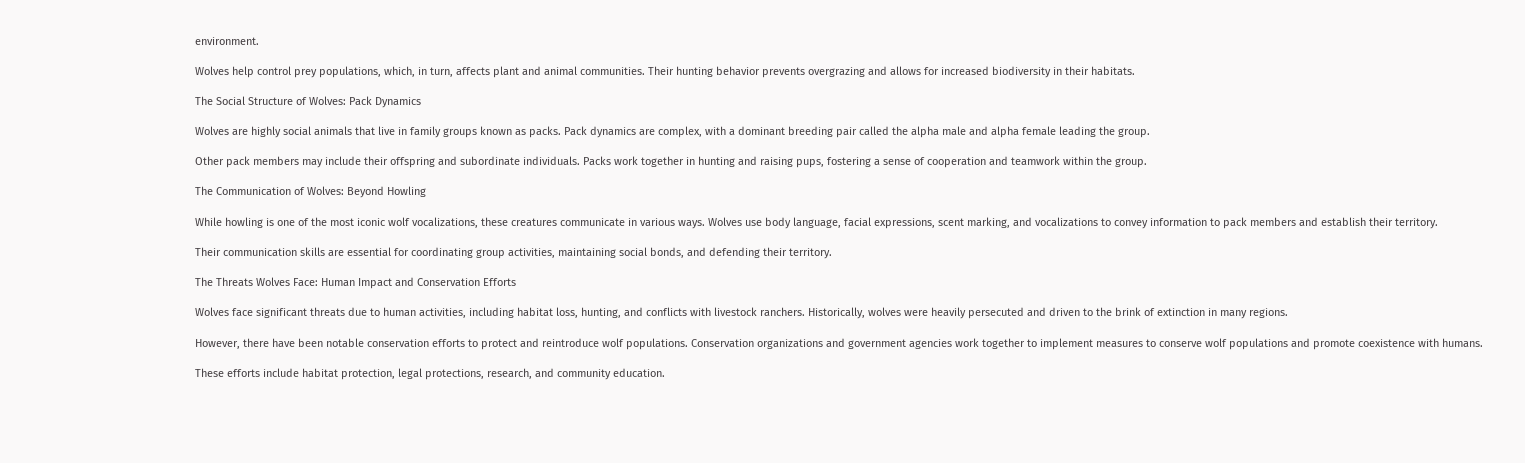environment.

Wolves help control prey populations, which, in turn, affects plant and animal communities. Their hunting behavior prevents overgrazing and allows for increased biodiversity in their habitats.

The Social Structure of Wolves: Pack Dynamics

Wolves are highly social animals that live in family groups known as packs. Pack dynamics are complex, with a dominant breeding pair called the alpha male and alpha female leading the group.

Other pack members may include their offspring and subordinate individuals. Packs work together in hunting and raising pups, fostering a sense of cooperation and teamwork within the group.

The Communication of Wolves: Beyond Howling

While howling is one of the most iconic wolf vocalizations, these creatures communicate in various ways. Wolves use body language, facial expressions, scent marking, and vocalizations to convey information to pack members and establish their territory.

Their communication skills are essential for coordinating group activities, maintaining social bonds, and defending their territory.

The Threats Wolves Face: Human Impact and Conservation Efforts

Wolves face significant threats due to human activities, including habitat loss, hunting, and conflicts with livestock ranchers. Historically, wolves were heavily persecuted and driven to the brink of extinction in many regions.

However, there have been notable conservation efforts to protect and reintroduce wolf populations. Conservation organizations and government agencies work together to implement measures to conserve wolf populations and promote coexistence with humans.

These efforts include habitat protection, legal protections, research, and community education.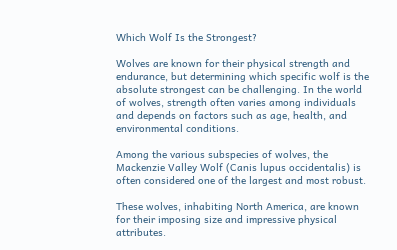Which Wolf Is the Strongest?

Wolves are known for their physical strength and endurance, but determining which specific wolf is the absolute strongest can be challenging. In the world of wolves, strength often varies among individuals and depends on factors such as age, health, and environmental conditions.

Among the various subspecies of wolves, the Mackenzie Valley Wolf (Canis lupus occidentalis) is often considered one of the largest and most robust.

These wolves, inhabiting North America, are known for their imposing size and impressive physical attributes.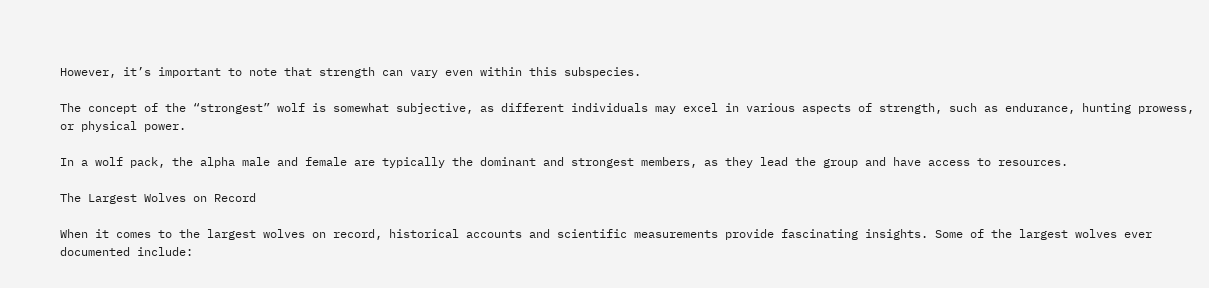However, it’s important to note that strength can vary even within this subspecies.

The concept of the “strongest” wolf is somewhat subjective, as different individuals may excel in various aspects of strength, such as endurance, hunting prowess, or physical power.

In a wolf pack, the alpha male and female are typically the dominant and strongest members, as they lead the group and have access to resources.

The Largest Wolves on Record

When it comes to the largest wolves on record, historical accounts and scientific measurements provide fascinating insights. Some of the largest wolves ever documented include: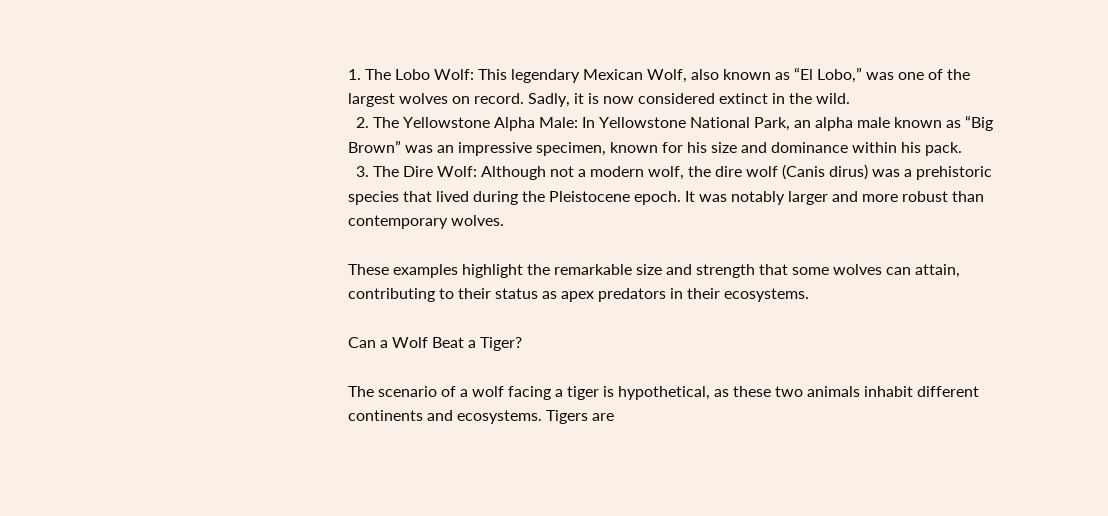1. The Lobo Wolf: This legendary Mexican Wolf, also known as “El Lobo,” was one of the largest wolves on record. Sadly, it is now considered extinct in the wild.
  2. The Yellowstone Alpha Male: In Yellowstone National Park, an alpha male known as “Big Brown” was an impressive specimen, known for his size and dominance within his pack.
  3. The Dire Wolf: Although not a modern wolf, the dire wolf (Canis dirus) was a prehistoric species that lived during the Pleistocene epoch. It was notably larger and more robust than contemporary wolves.

These examples highlight the remarkable size and strength that some wolves can attain, contributing to their status as apex predators in their ecosystems.

Can a Wolf Beat a Tiger?

The scenario of a wolf facing a tiger is hypothetical, as these two animals inhabit different continents and ecosystems. Tigers are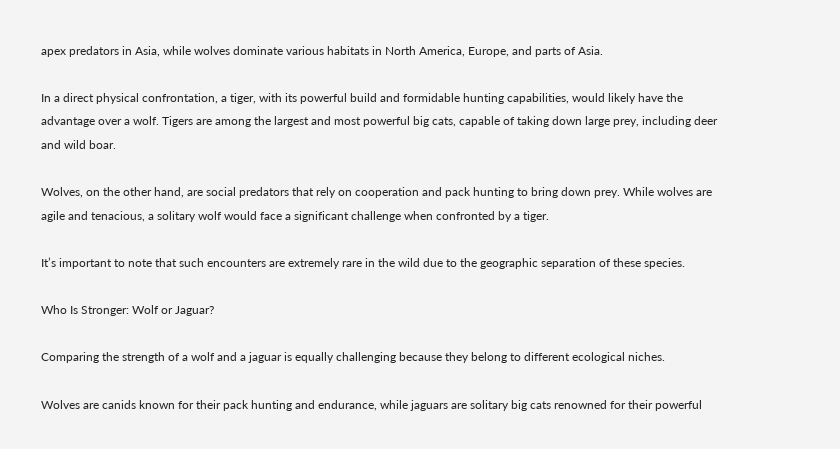apex predators in Asia, while wolves dominate various habitats in North America, Europe, and parts of Asia.

In a direct physical confrontation, a tiger, with its powerful build and formidable hunting capabilities, would likely have the advantage over a wolf. Tigers are among the largest and most powerful big cats, capable of taking down large prey, including deer and wild boar.

Wolves, on the other hand, are social predators that rely on cooperation and pack hunting to bring down prey. While wolves are agile and tenacious, a solitary wolf would face a significant challenge when confronted by a tiger.

It’s important to note that such encounters are extremely rare in the wild due to the geographic separation of these species.

Who Is Stronger: Wolf or Jaguar?

Comparing the strength of a wolf and a jaguar is equally challenging because they belong to different ecological niches.

Wolves are canids known for their pack hunting and endurance, while jaguars are solitary big cats renowned for their powerful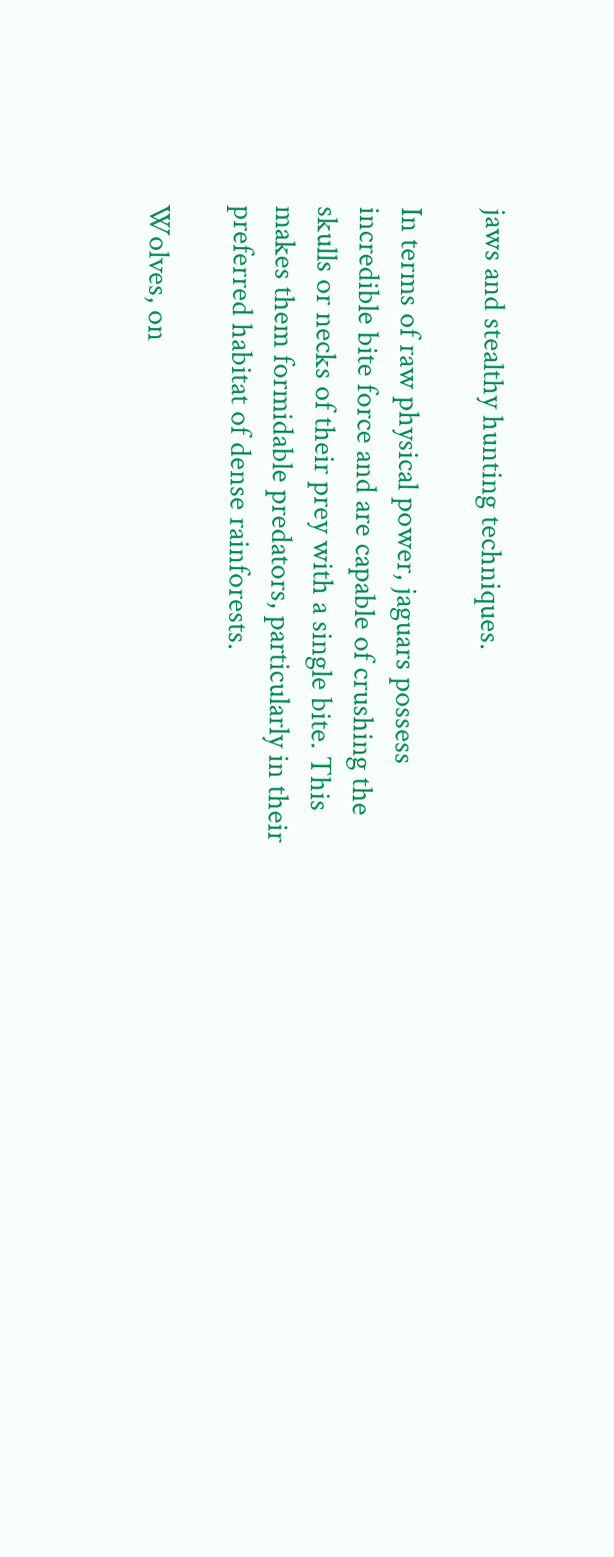jaws and stealthy hunting techniques.

In terms of raw physical power, jaguars possess incredible bite force and are capable of crushing the skulls or necks of their prey with a single bite. This makes them formidable predators, particularly in their preferred habitat of dense rainforests.

Wolves, on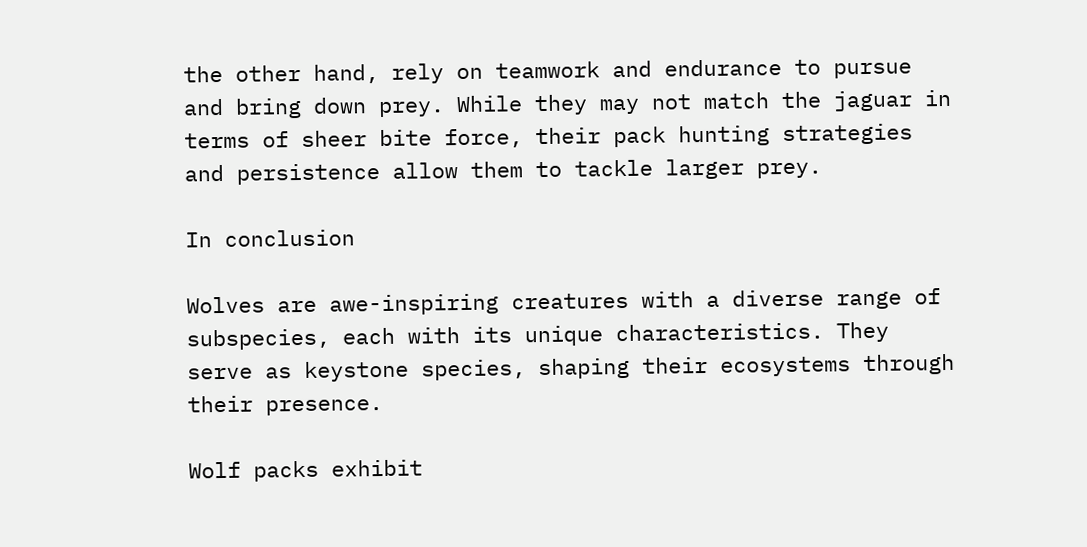the other hand, rely on teamwork and endurance to pursue and bring down prey. While they may not match the jaguar in terms of sheer bite force, their pack hunting strategies and persistence allow them to tackle larger prey.

In conclusion

Wolves are awe-inspiring creatures with a diverse range of subspecies, each with its unique characteristics. They serve as keystone species, shaping their ecosystems through their presence.

Wolf packs exhibit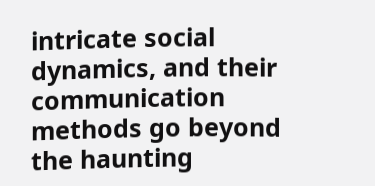intricate social dynamics, and their communication methods go beyond the haunting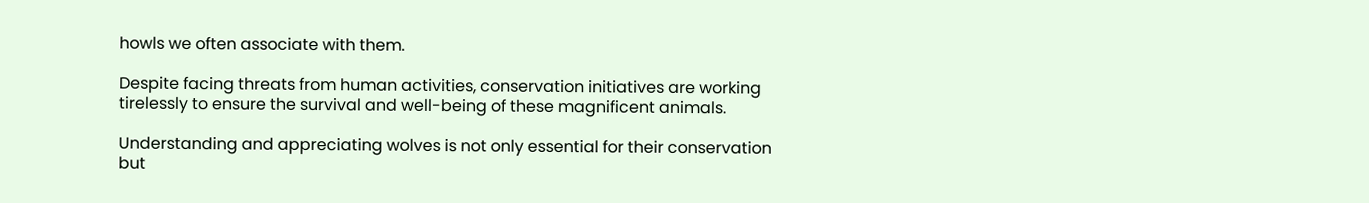howls we often associate with them.

Despite facing threats from human activities, conservation initiatives are working tirelessly to ensure the survival and well-being of these magnificent animals.

Understanding and appreciating wolves is not only essential for their conservation but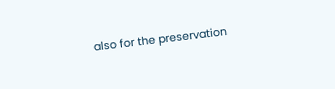also for the preservation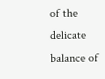of the delicate balance of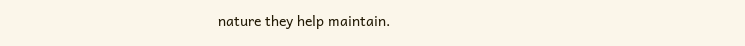nature they help maintain.